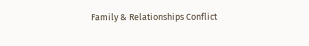Family & Relationships Conflict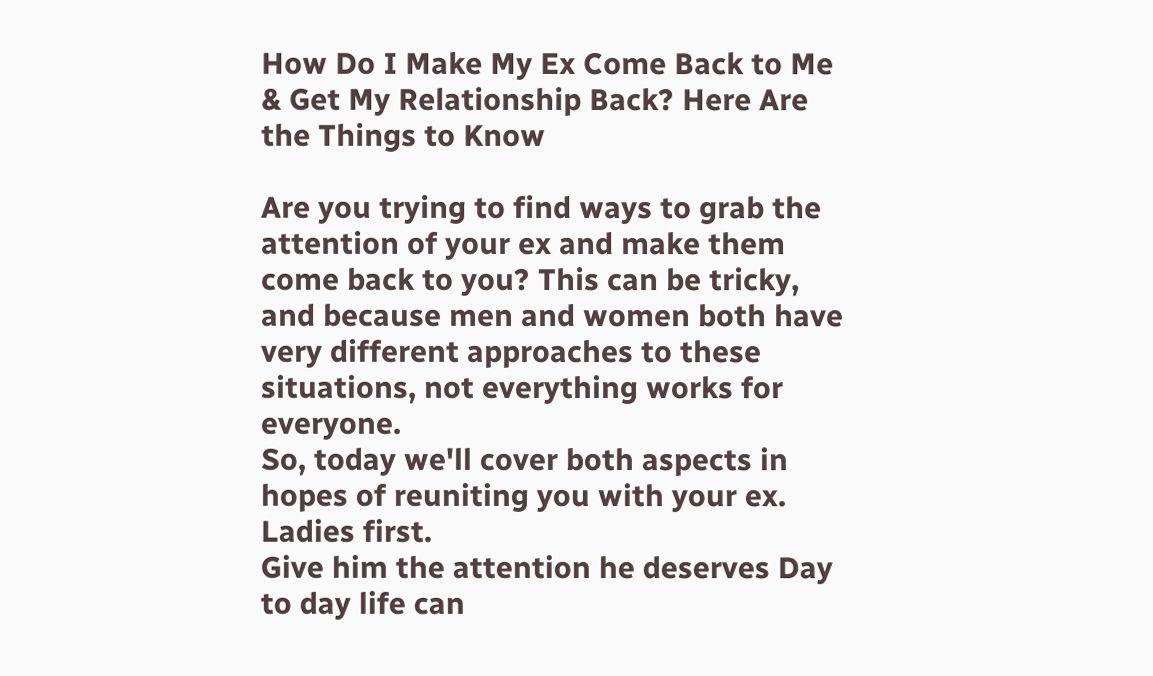How Do I Make My Ex Come Back to Me & Get My Relationship Back? Here Are the Things to Know

Are you trying to find ways to grab the attention of your ex and make them come back to you? This can be tricky, and because men and women both have very different approaches to these situations, not everything works for everyone.
So, today we'll cover both aspects in hopes of reuniting you with your ex.
Ladies first.
Give him the attention he deserves Day to day life can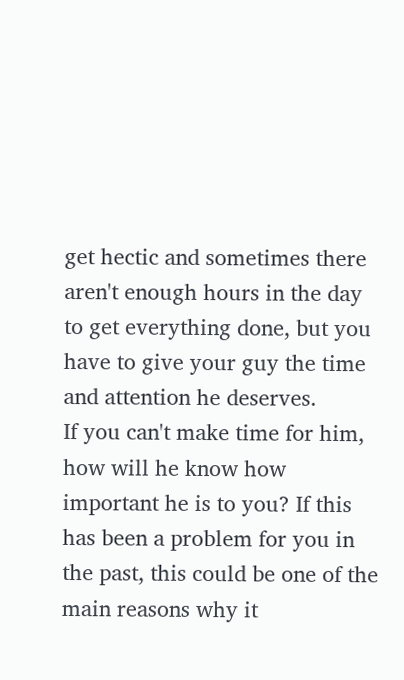get hectic and sometimes there aren't enough hours in the day to get everything done, but you have to give your guy the time and attention he deserves.
If you can't make time for him, how will he know how important he is to you? If this has been a problem for you in the past, this could be one of the main reasons why it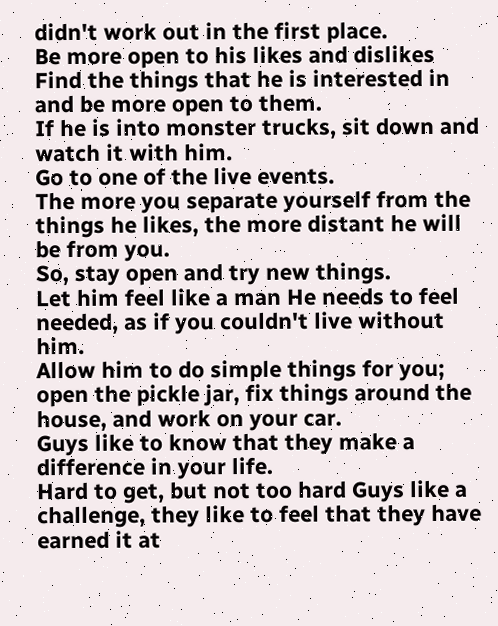didn't work out in the first place.
Be more open to his likes and dislikes Find the things that he is interested in and be more open to them.
If he is into monster trucks, sit down and watch it with him.
Go to one of the live events.
The more you separate yourself from the things he likes, the more distant he will be from you.
So, stay open and try new things.
Let him feel like a man He needs to feel needed, as if you couldn't live without him.
Allow him to do simple things for you; open the pickle jar, fix things around the house, and work on your car.
Guys like to know that they make a difference in your life.
Hard to get, but not too hard Guys like a challenge, they like to feel that they have earned it at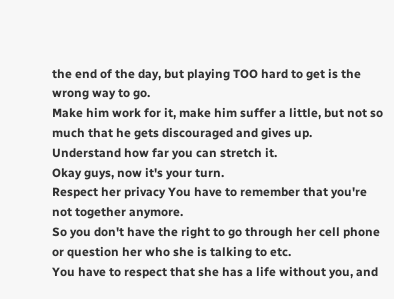the end of the day, but playing TOO hard to get is the wrong way to go.
Make him work for it, make him suffer a little, but not so much that he gets discouraged and gives up.
Understand how far you can stretch it.
Okay guys, now it's your turn.
Respect her privacy You have to remember that you're not together anymore.
So you don't have the right to go through her cell phone or question her who she is talking to etc.
You have to respect that she has a life without you, and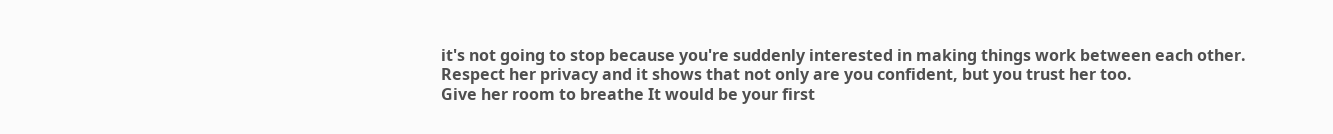it's not going to stop because you're suddenly interested in making things work between each other.
Respect her privacy and it shows that not only are you confident, but you trust her too.
Give her room to breathe It would be your first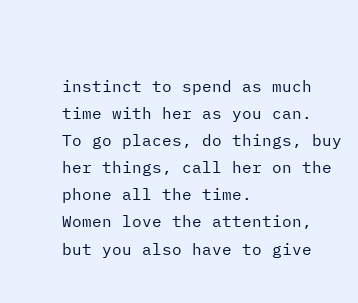instinct to spend as much time with her as you can.
To go places, do things, buy her things, call her on the phone all the time.
Women love the attention, but you also have to give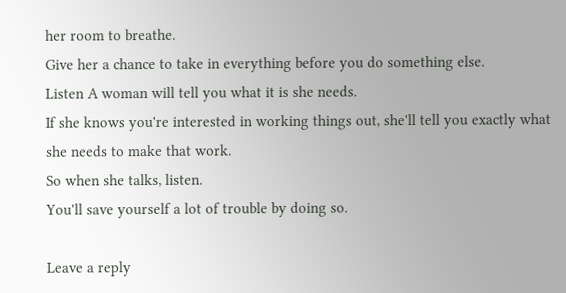her room to breathe.
Give her a chance to take in everything before you do something else.
Listen A woman will tell you what it is she needs.
If she knows you're interested in working things out, she'll tell you exactly what she needs to make that work.
So when she talks, listen.
You'll save yourself a lot of trouble by doing so.

Leave a reply